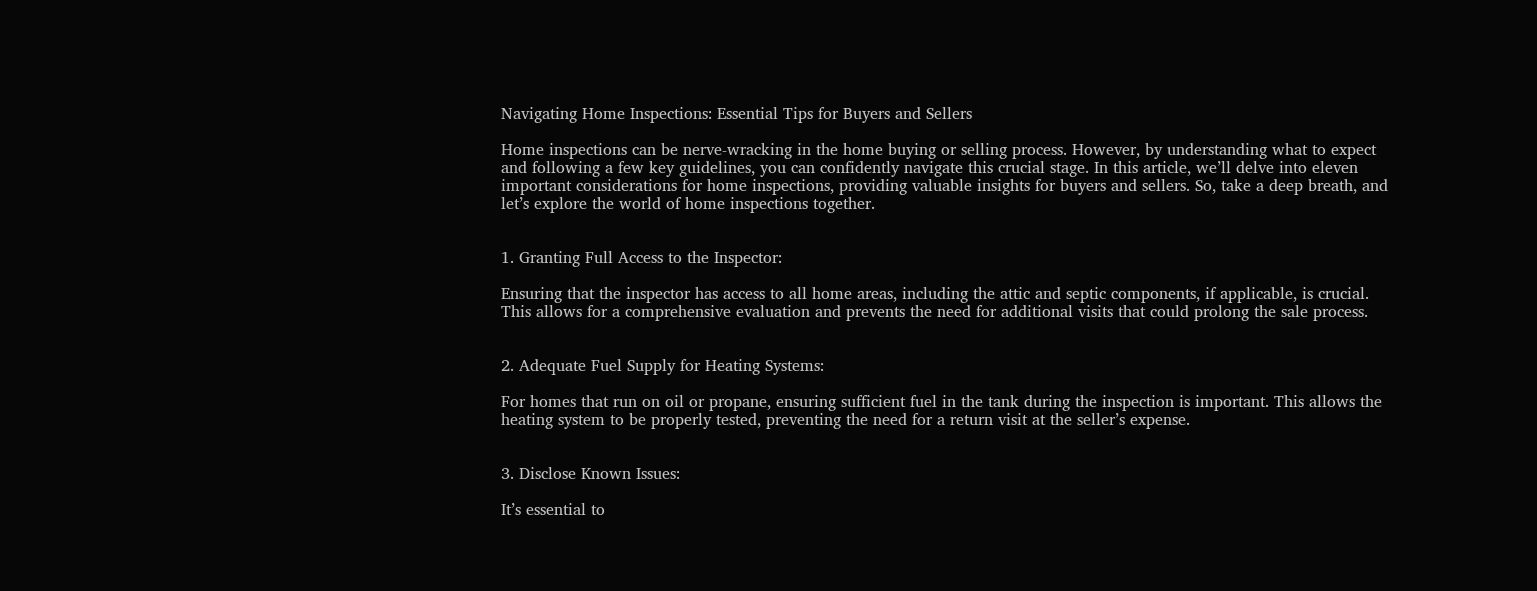Navigating Home Inspections: Essential Tips for Buyers and Sellers

Home inspections can be nerve-wracking in the home buying or selling process. However, by understanding what to expect and following a few key guidelines, you can confidently navigate this crucial stage. In this article, we’ll delve into eleven important considerations for home inspections, providing valuable insights for buyers and sellers. So, take a deep breath, and let’s explore the world of home inspections together.


1. Granting Full Access to the Inspector:

Ensuring that the inspector has access to all home areas, including the attic and septic components, if applicable, is crucial. This allows for a comprehensive evaluation and prevents the need for additional visits that could prolong the sale process.


2. Adequate Fuel Supply for Heating Systems:

For homes that run on oil or propane, ensuring sufficient fuel in the tank during the inspection is important. This allows the heating system to be properly tested, preventing the need for a return visit at the seller’s expense.


3. Disclose Known Issues:

It’s essential to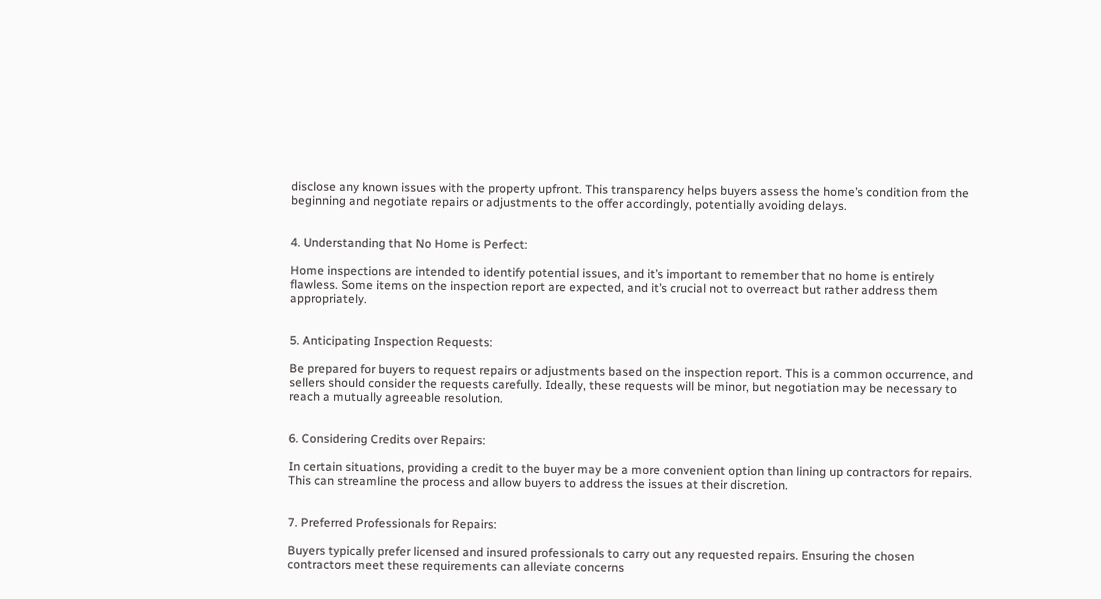disclose any known issues with the property upfront. This transparency helps buyers assess the home’s condition from the beginning and negotiate repairs or adjustments to the offer accordingly, potentially avoiding delays.


4. Understanding that No Home is Perfect:

Home inspections are intended to identify potential issues, and it’s important to remember that no home is entirely flawless. Some items on the inspection report are expected, and it’s crucial not to overreact but rather address them appropriately.


5. Anticipating Inspection Requests:

Be prepared for buyers to request repairs or adjustments based on the inspection report. This is a common occurrence, and sellers should consider the requests carefully. Ideally, these requests will be minor, but negotiation may be necessary to reach a mutually agreeable resolution.


6. Considering Credits over Repairs:

In certain situations, providing a credit to the buyer may be a more convenient option than lining up contractors for repairs. This can streamline the process and allow buyers to address the issues at their discretion.


7. Preferred Professionals for Repairs:

Buyers typically prefer licensed and insured professionals to carry out any requested repairs. Ensuring the chosen contractors meet these requirements can alleviate concerns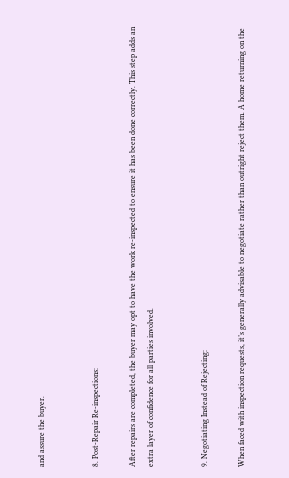and assure the buyer.


8. Post-Repair Re-inspections:

After repairs are completed, the buyer may opt to have the work re-inspected to ensure it has been done correctly. This step adds an extra layer of confidence for all parties involved.


9. Negotiating Instead of Rejecting:

When faced with inspection requests, it’s generally advisable to negotiate rather than outright reject them. A home returning on the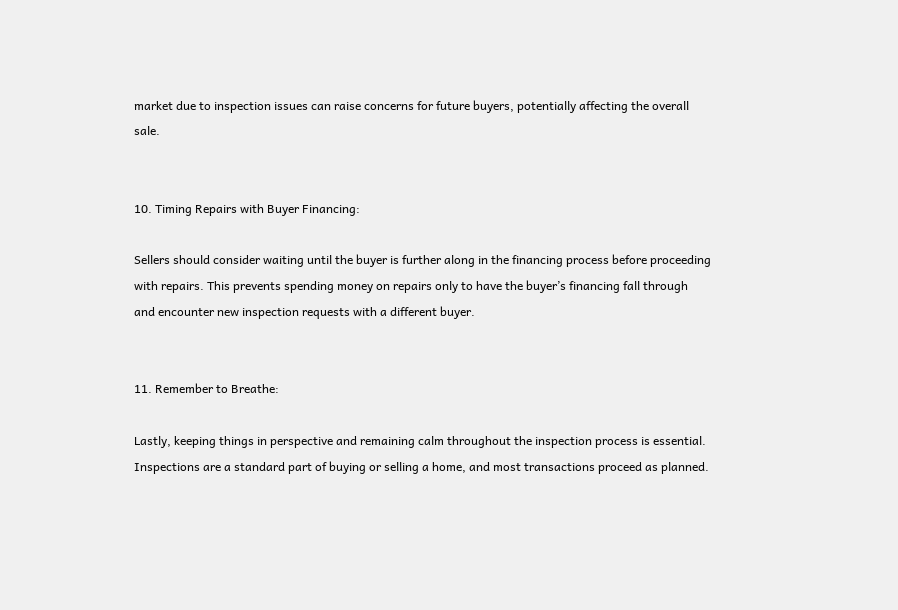market due to inspection issues can raise concerns for future buyers, potentially affecting the overall sale.


10. Timing Repairs with Buyer Financing:

Sellers should consider waiting until the buyer is further along in the financing process before proceeding with repairs. This prevents spending money on repairs only to have the buyer’s financing fall through and encounter new inspection requests with a different buyer.


11. Remember to Breathe:

Lastly, keeping things in perspective and remaining calm throughout the inspection process is essential. Inspections are a standard part of buying or selling a home, and most transactions proceed as planned.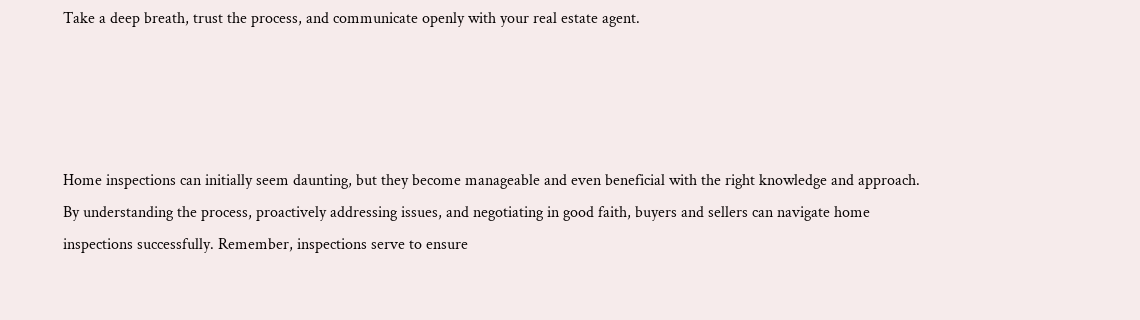Take a deep breath, trust the process, and communicate openly with your real estate agent.




Home inspections can initially seem daunting, but they become manageable and even beneficial with the right knowledge and approach. By understanding the process, proactively addressing issues, and negotiating in good faith, buyers and sellers can navigate home inspections successfully. Remember, inspections serve to ensure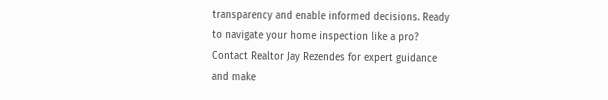transparency and enable informed decisions. Ready to navigate your home inspection like a pro? Contact Realtor Jay Rezendes for expert guidance and make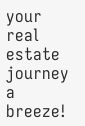your real estate journey a breeze!